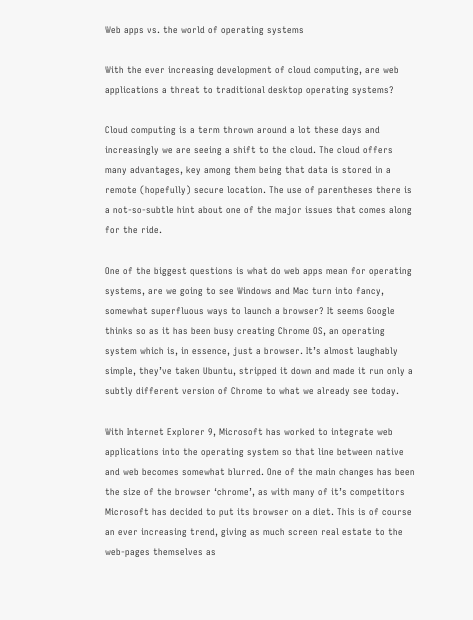Web apps vs. the world of operating systems

With the ever increasing development of cloud computing, are web applications a threat to traditional desktop operating systems?

Cloud computing is a term thrown around a lot these days and increasingly we are seeing a shift to the cloud. The cloud offers many advantages, key among them being that data is stored in a remote (hopefully) secure location. The use of parentheses there is a not-so-subtle hint about one of the major issues that comes along for the ride.

One of the biggest questions is what do web apps mean for operating systems, are we going to see Windows and Mac turn into fancy, somewhat superfluous ways to launch a browser? It seems Google thinks so as it has been busy creating Chrome OS, an operating system which is, in essence, just a browser. It’s almost laughably simple, they’ve taken Ubuntu, stripped it down and made it run only a subtly different version of Chrome to what we already see today.

With Internet Explorer 9, Microsoft has worked to integrate web applications into the operating system so that line between native and web becomes somewhat blurred. One of the main changes has been the size of the browser ‘chrome’, as with many of it’s competitors Microsoft has decided to put its browser on a diet. This is of course an ever increasing trend, giving as much screen real estate to the web-pages themselves as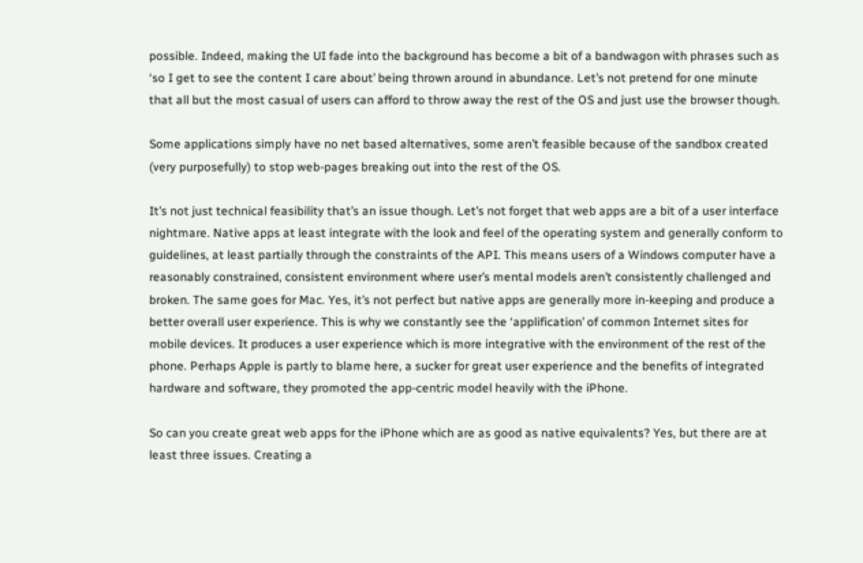possible. Indeed, making the UI fade into the background has become a bit of a bandwagon with phrases such as ‘so I get to see the content I care about’ being thrown around in abundance. Let’s not pretend for one minute that all but the most casual of users can afford to throw away the rest of the OS and just use the browser though.

Some applications simply have no net based alternatives, some aren’t feasible because of the sandbox created (very purposefully) to stop web-pages breaking out into the rest of the OS.

It’s not just technical feasibility that’s an issue though. Let’s not forget that web apps are a bit of a user interface nightmare. Native apps at least integrate with the look and feel of the operating system and generally conform to guidelines, at least partially through the constraints of the API. This means users of a Windows computer have a reasonably constrained, consistent environment where user’s mental models aren’t consistently challenged and broken. The same goes for Mac. Yes, it’s not perfect but native apps are generally more in-keeping and produce a better overall user experience. This is why we constantly see the ‘applification’ of common Internet sites for mobile devices. It produces a user experience which is more integrative with the environment of the rest of the phone. Perhaps Apple is partly to blame here, a sucker for great user experience and the benefits of integrated hardware and software, they promoted the app-centric model heavily with the iPhone.

So can you create great web apps for the iPhone which are as good as native equivalents? Yes, but there are at least three issues. Creating a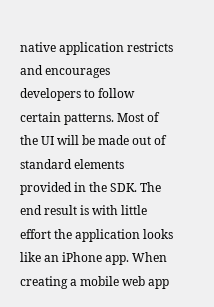native application restricts and encourages developers to follow certain patterns. Most of the UI will be made out of standard elements provided in the SDK. The end result is with little effort the application looks like an iPhone app. When creating a mobile web app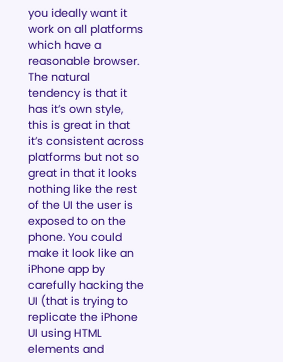you ideally want it work on all platforms which have a reasonable browser. The natural tendency is that it has it’s own style, this is great in that it’s consistent across platforms but not so great in that it looks nothing like the rest of the UI the user is exposed to on the phone. You could make it look like an iPhone app by carefully hacking the UI (that is trying to replicate the iPhone UI using HTML elements and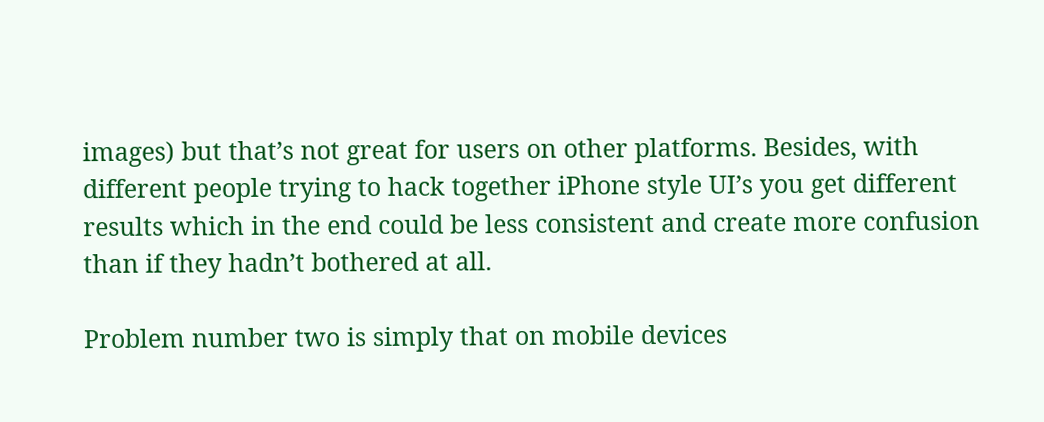images) but that’s not great for users on other platforms. Besides, with different people trying to hack together iPhone style UI’s you get different results which in the end could be less consistent and create more confusion than if they hadn’t bothered at all.

Problem number two is simply that on mobile devices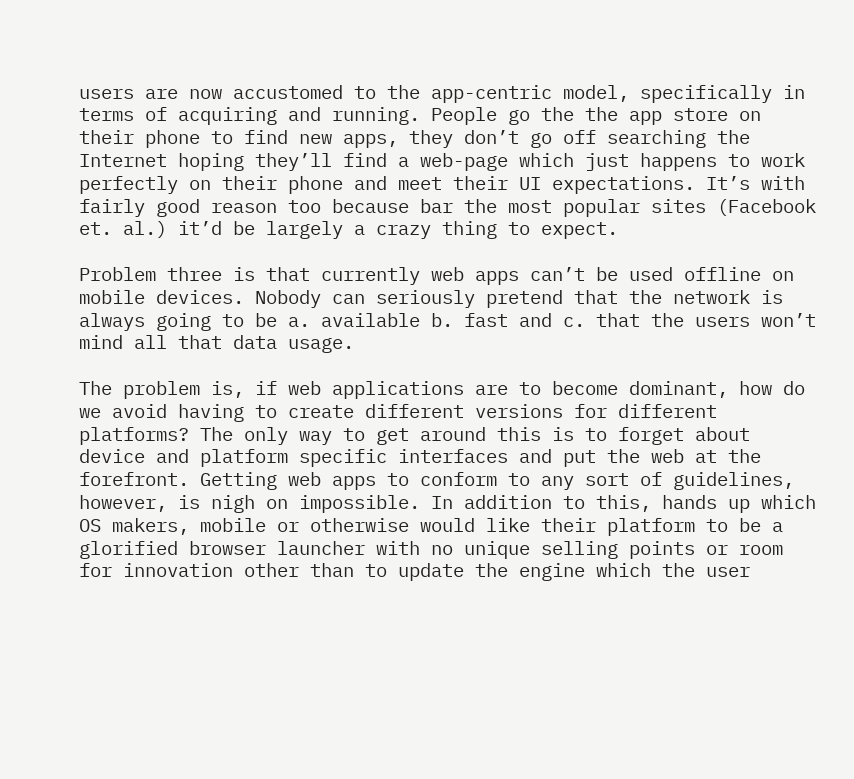users are now accustomed to the app-centric model, specifically in terms of acquiring and running. People go the the app store on their phone to find new apps, they don’t go off searching the Internet hoping they’ll find a web-page which just happens to work perfectly on their phone and meet their UI expectations. It’s with fairly good reason too because bar the most popular sites (Facebook et. al.) it’d be largely a crazy thing to expect.

Problem three is that currently web apps can’t be used offline on mobile devices. Nobody can seriously pretend that the network is always going to be a. available b. fast and c. that the users won’t mind all that data usage.

The problem is, if web applications are to become dominant, how do we avoid having to create different versions for different platforms? The only way to get around this is to forget about device and platform specific interfaces and put the web at the forefront. Getting web apps to conform to any sort of guidelines, however, is nigh on impossible. In addition to this, hands up which OS makers, mobile or otherwise would like their platform to be a glorified browser launcher with no unique selling points or room for innovation other than to update the engine which the user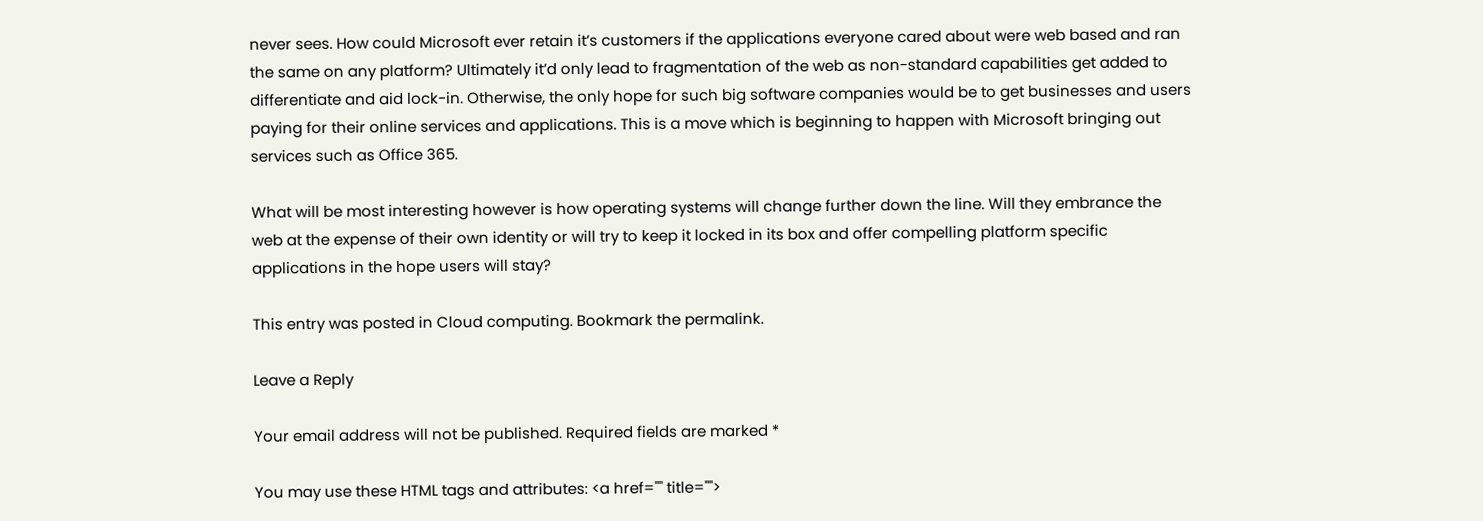never sees. How could Microsoft ever retain it’s customers if the applications everyone cared about were web based and ran the same on any platform? Ultimately it’d only lead to fragmentation of the web as non-standard capabilities get added to differentiate and aid lock-in. Otherwise, the only hope for such big software companies would be to get businesses and users paying for their online services and applications. This is a move which is beginning to happen with Microsoft bringing out services such as Office 365.

What will be most interesting however is how operating systems will change further down the line. Will they embrance the web at the expense of their own identity or will try to keep it locked in its box and offer compelling platform specific applications in the hope users will stay?

This entry was posted in Cloud computing. Bookmark the permalink.

Leave a Reply

Your email address will not be published. Required fields are marked *

You may use these HTML tags and attributes: <a href="" title="">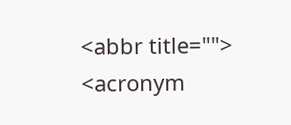<abbr title=""> <acronym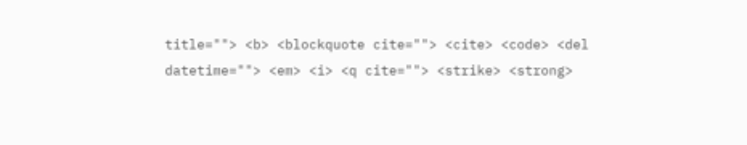title=""> <b> <blockquote cite=""> <cite> <code> <del datetime=""> <em> <i> <q cite=""> <strike> <strong>